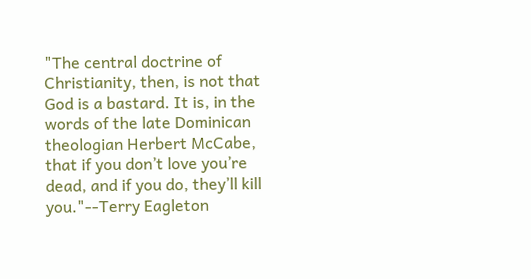"The central doctrine of Christianity, then, is not that God is a bastard. It is, in the words of the late Dominican theologian Herbert McCabe, that if you don’t love you’re dead, and if you do, they’ll kill you."--Terry Eagleton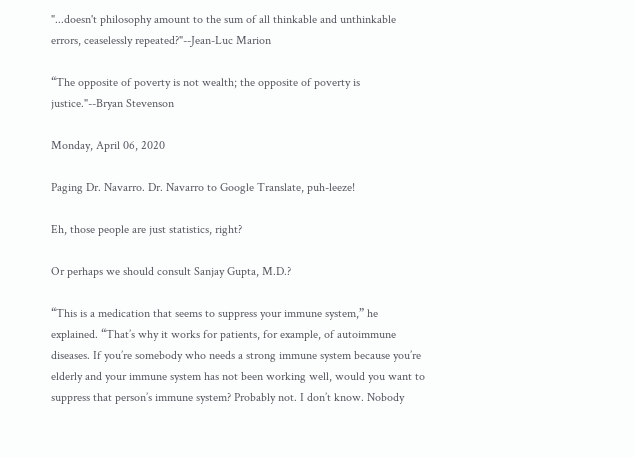"...doesn't philosophy amount to the sum of all thinkable and unthinkable errors, ceaselessly repeated?"--Jean-Luc Marion

“The opposite of poverty is not wealth; the opposite of poverty is justice."--Bryan Stevenson

Monday, April 06, 2020

Paging Dr. Navarro. Dr. Navarro to Google Translate, puh-leeze!

Eh, those people are just statistics, right?

Or perhaps we should consult Sanjay Gupta, M.D.?

“This is a medication that seems to suppress your immune system,” he explained. “That’s why it works for patients, for example, of autoimmune diseases. If you’re somebody who needs a strong immune system because you’re elderly and your immune system has not been working well, would you want to suppress that person’s immune system? Probably not. I don’t know. Nobody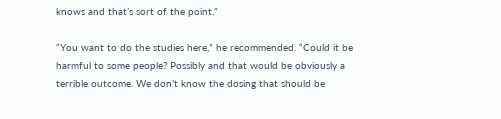knows and that’s sort of the point.”

“You want to do the studies here,” he recommended. “Could it be harmful to some people? Possibly and that would be obviously a terrible outcome. We don’t know the dosing that should be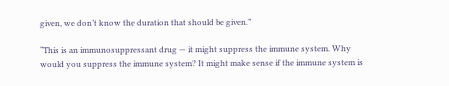given, we don’t know the duration that should be given.”

“This is an immunosuppressant drug — it might suppress the immune system. Why would you suppress the immune system? It might make sense if the immune system is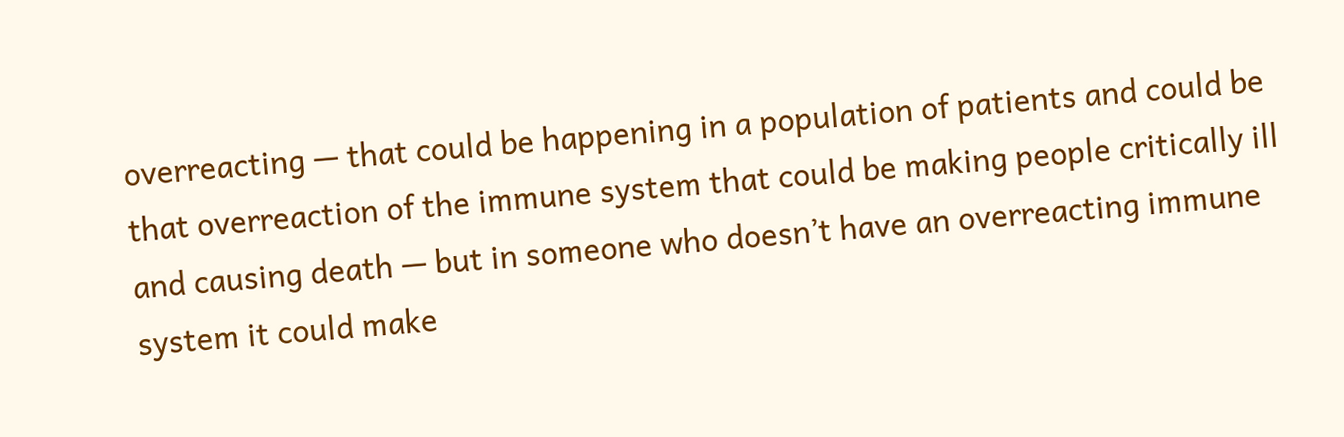overreacting — that could be happening in a population of patients and could be that overreaction of the immune system that could be making people critically ill and causing death — but in someone who doesn’t have an overreacting immune system it could make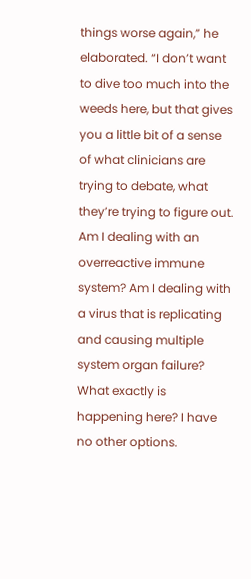things worse again,” he elaborated. “I don’t want to dive too much into the weeds here, but that gives you a little bit of a sense of what clinicians are trying to debate, what they’re trying to figure out. Am I dealing with an overreactive immune system? Am I dealing with a virus that is replicating and causing multiple system organ failure? What exactly is happening here? I have no other options.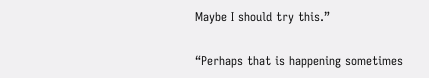Maybe I should try this.”

“Perhaps that is happening sometimes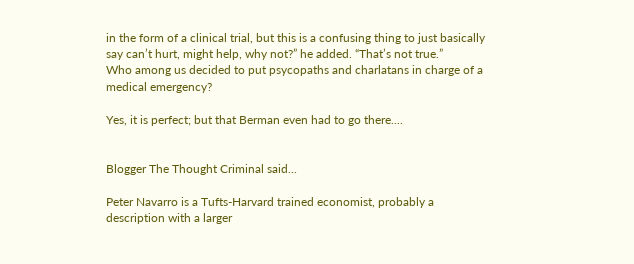in the form of a clinical trial, but this is a confusing thing to just basically say can’t hurt, might help, why not?” he added. “That’s not true.”
Who among us decided to put psycopaths and charlatans in charge of a medical emergency?

Yes, it is perfect; but that Berman even had to go there....


Blogger The Thought Criminal said...

Peter Navarro is a Tufts-Harvard trained economist, probably a description with a larger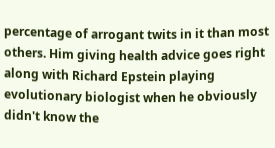percentage of arrogant twits in it than most others. Him giving health advice goes right along with Richard Epstein playing evolutionary biologist when he obviously didn't know the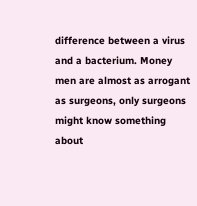difference between a virus and a bacterium. Money men are almost as arrogant as surgeons, only surgeons might know something about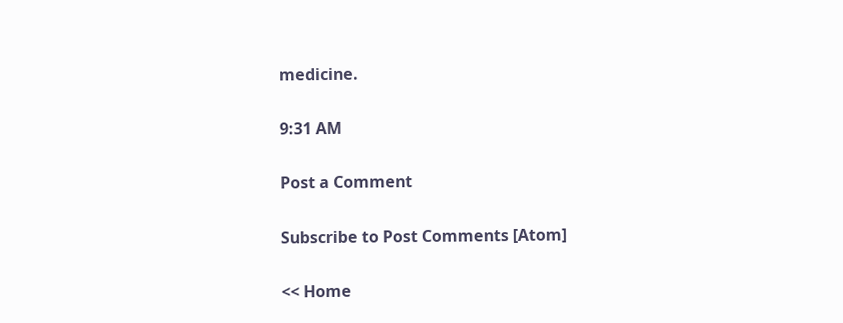medicine.

9:31 AM

Post a Comment

Subscribe to Post Comments [Atom]

<< Home